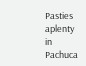Pasties aplenty in Pachuca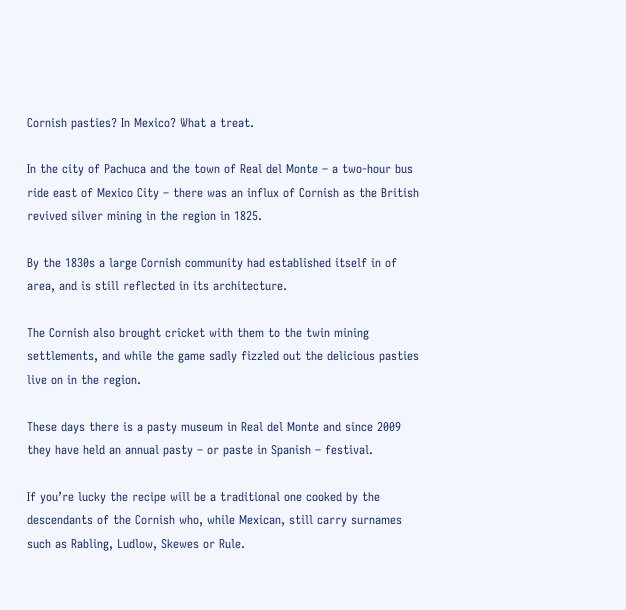Cornish pasties? In Mexico? What a treat.

In the city of Pachuca and the town of Real del Monte – a two-hour bus ride east of Mexico City – there was an influx of Cornish as the British revived silver mining in the region in 1825.

By the 1830s a large Cornish community had established itself in of area, and is still reflected in its architecture.

The Cornish also brought cricket with them to the twin mining settlements, and while the game sadly fizzled out the delicious pasties live on in the region.

These days there is a pasty museum in Real del Monte and since 2009 they have held an annual pasty – or paste in Spanish – festival.

If you’re lucky the recipe will be a traditional one cooked by the descendants of the Cornish who, while Mexican, still carry surnames such as Rabling, Ludlow, Skewes or Rule.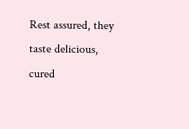Rest assured, they taste delicious, cured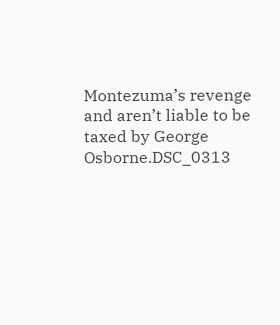Montezuma’s revenge and aren’t liable to be taxed by George Osborne.DSC_0313